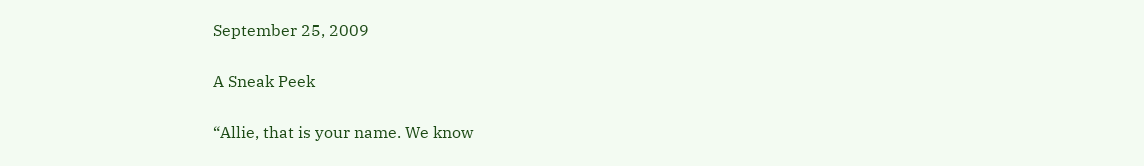September 25, 2009

A Sneak Peek

“Allie, that is your name. We know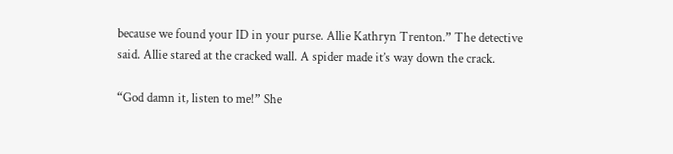because we found your ID in your purse. Allie Kathryn Trenton.” The detective said. Allie stared at the cracked wall. A spider made it’s way down the crack.

“God damn it, listen to me!” She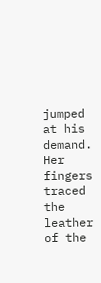jumped at his demand. Her fingers traced the leather of the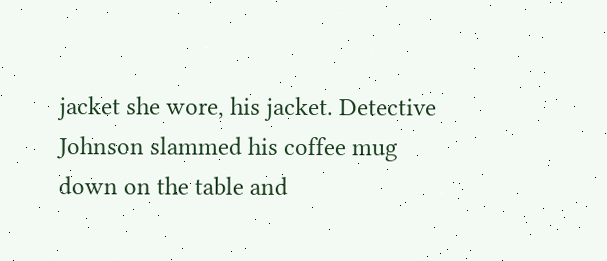jacket she wore, his jacket. Detective Johnson slammed his coffee mug down on the table and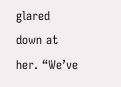glared down at her. “We’ve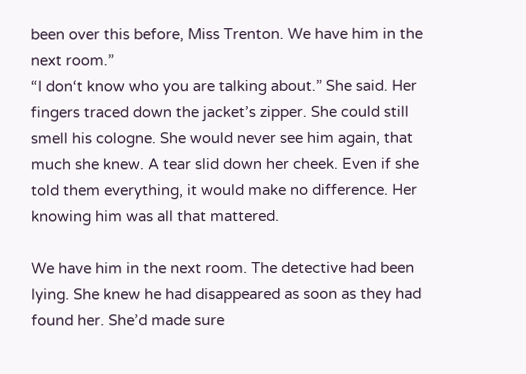been over this before, Miss Trenton. We have him in the next room.”
“I don‘t know who you are talking about.” She said. Her fingers traced down the jacket’s zipper. She could still smell his cologne. She would never see him again, that much she knew. A tear slid down her cheek. Even if she told them everything, it would make no difference. Her knowing him was all that mattered.

We have him in the next room. The detective had been lying. She knew he had disappeared as soon as they had found her. She’d made sure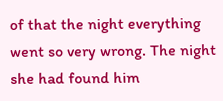of that the night everything went so very wrong. The night she had found him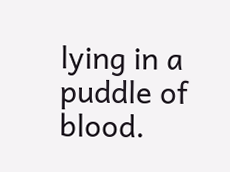lying in a puddle of blood.